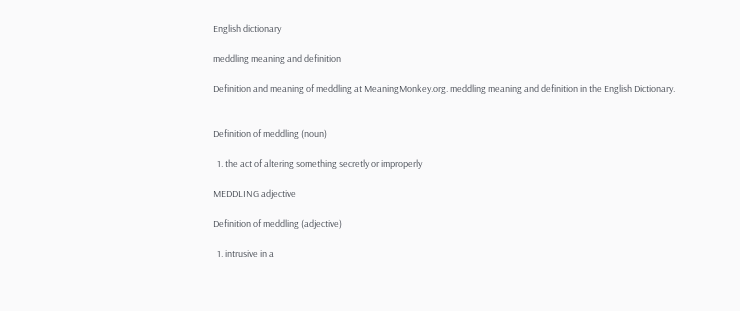English dictionary

meddling meaning and definition

Definition and meaning of meddling at MeaningMonkey.org. meddling meaning and definition in the English Dictionary.


Definition of meddling (noun)

  1. the act of altering something secretly or improperly

MEDDLING adjective

Definition of meddling (adjective)

  1. intrusive in a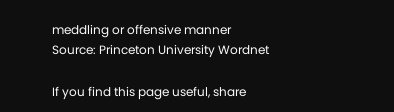meddling or offensive manner
Source: Princeton University Wordnet

If you find this page useful, share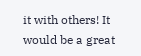it with others! It would be a great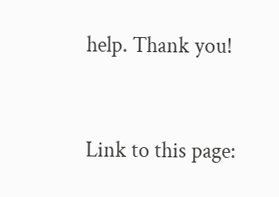help. Thank you!


Link to this page: